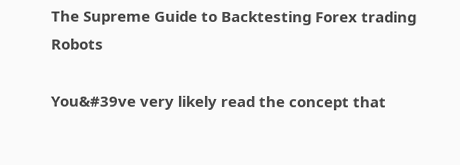The Supreme Guide to Backtesting Forex trading Robots

You&#39ve very likely read the concept that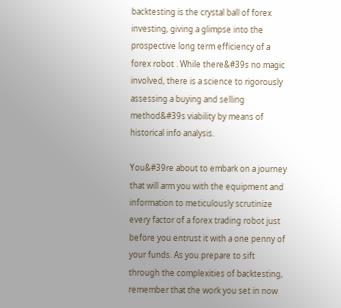backtesting is the crystal ball of forex investing, giving a glimpse into the prospective long term efficiency of a forex robot . While there&#39s no magic involved, there is a science to rigorously assessing a buying and selling method&#39s viability by means of historical info analysis.

You&#39re about to embark on a journey that will arm you with the equipment and information to meticulously scrutinize every factor of a forex trading robot just before you entrust it with a one penny of your funds. As you prepare to sift through the complexities of backtesting, remember that the work you set in now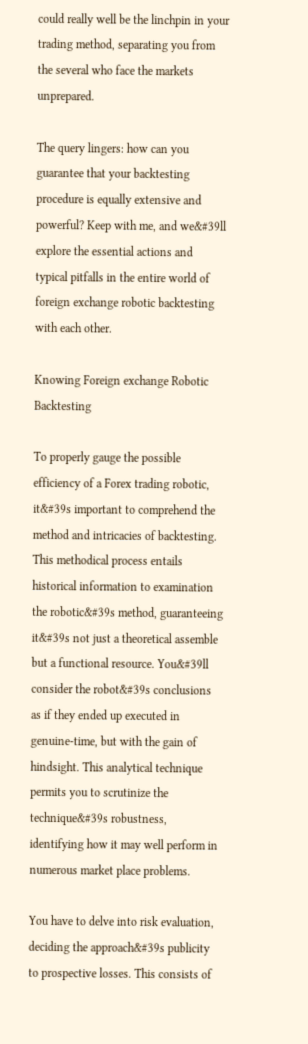could really well be the linchpin in your trading method, separating you from the several who face the markets unprepared.

The query lingers: how can you guarantee that your backtesting procedure is equally extensive and powerful? Keep with me, and we&#39ll explore the essential actions and typical pitfalls in the entire world of foreign exchange robotic backtesting with each other.

Knowing Foreign exchange Robotic Backtesting

To properly gauge the possible efficiency of a Forex trading robotic, it&#39s important to comprehend the method and intricacies of backtesting. This methodical process entails historical information to examination the robotic&#39s method, guaranteeing it&#39s not just a theoretical assemble but a functional resource. You&#39ll consider the robot&#39s conclusions as if they ended up executed in genuine-time, but with the gain of hindsight. This analytical technique permits you to scrutinize the technique&#39s robustness, identifying how it may well perform in numerous market place problems.

You have to delve into risk evaluation, deciding the approach&#39s publicity to prospective losses. This consists of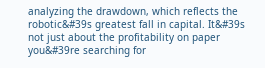analyzing the drawdown, which reflects the robotic&#39s greatest fall in capital. It&#39s not just about the profitability on paper you&#39re searching for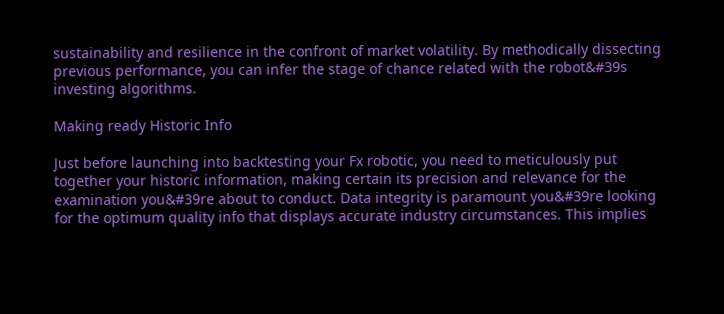sustainability and resilience in the confront of market volatility. By methodically dissecting previous performance, you can infer the stage of chance related with the robot&#39s investing algorithms.

Making ready Historic Info

Just before launching into backtesting your Fx robotic, you need to meticulously put together your historic information, making certain its precision and relevance for the examination you&#39re about to conduct. Data integrity is paramount you&#39re looking for the optimum quality info that displays accurate industry circumstances. This implies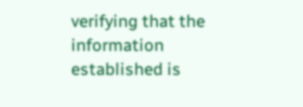verifying that the information established is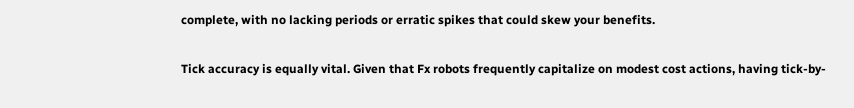complete, with no lacking periods or erratic spikes that could skew your benefits.

Tick accuracy is equally vital. Given that Fx robots frequently capitalize on modest cost actions, having tick-by-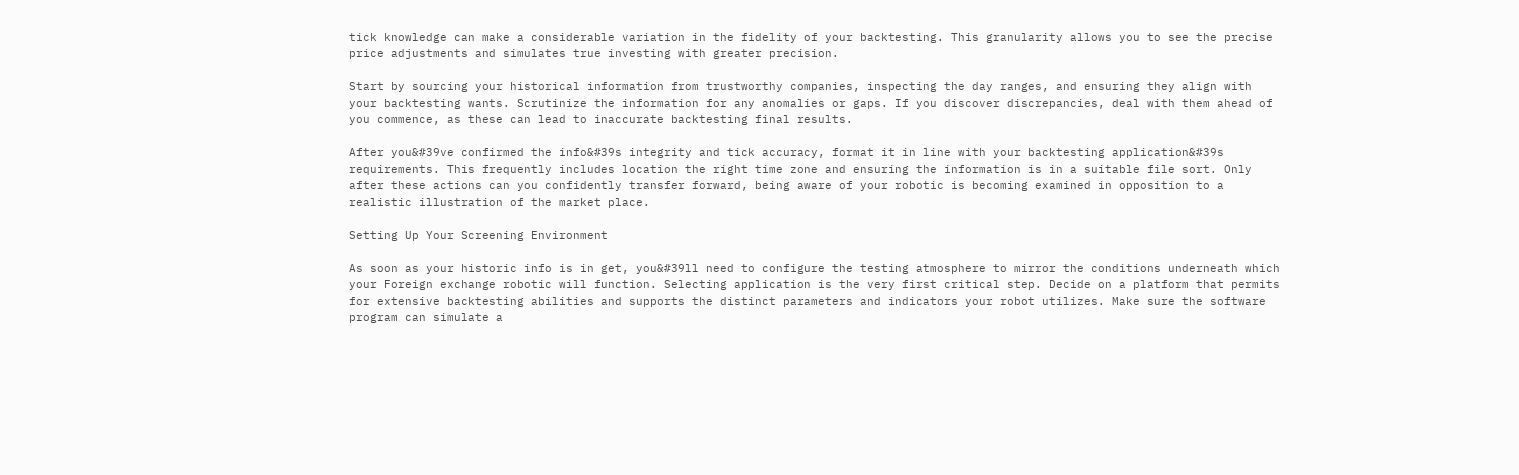tick knowledge can make a considerable variation in the fidelity of your backtesting. This granularity allows you to see the precise price adjustments and simulates true investing with greater precision.

Start by sourcing your historical information from trustworthy companies, inspecting the day ranges, and ensuring they align with your backtesting wants. Scrutinize the information for any anomalies or gaps. If you discover discrepancies, deal with them ahead of you commence, as these can lead to inaccurate backtesting final results.

After you&#39ve confirmed the info&#39s integrity and tick accuracy, format it in line with your backtesting application&#39s requirements. This frequently includes location the right time zone and ensuring the information is in a suitable file sort. Only after these actions can you confidently transfer forward, being aware of your robotic is becoming examined in opposition to a realistic illustration of the market place.

Setting Up Your Screening Environment

As soon as your historic info is in get, you&#39ll need to configure the testing atmosphere to mirror the conditions underneath which your Foreign exchange robotic will function. Selecting application is the very first critical step. Decide on a platform that permits for extensive backtesting abilities and supports the distinct parameters and indicators your robot utilizes. Make sure the software program can simulate a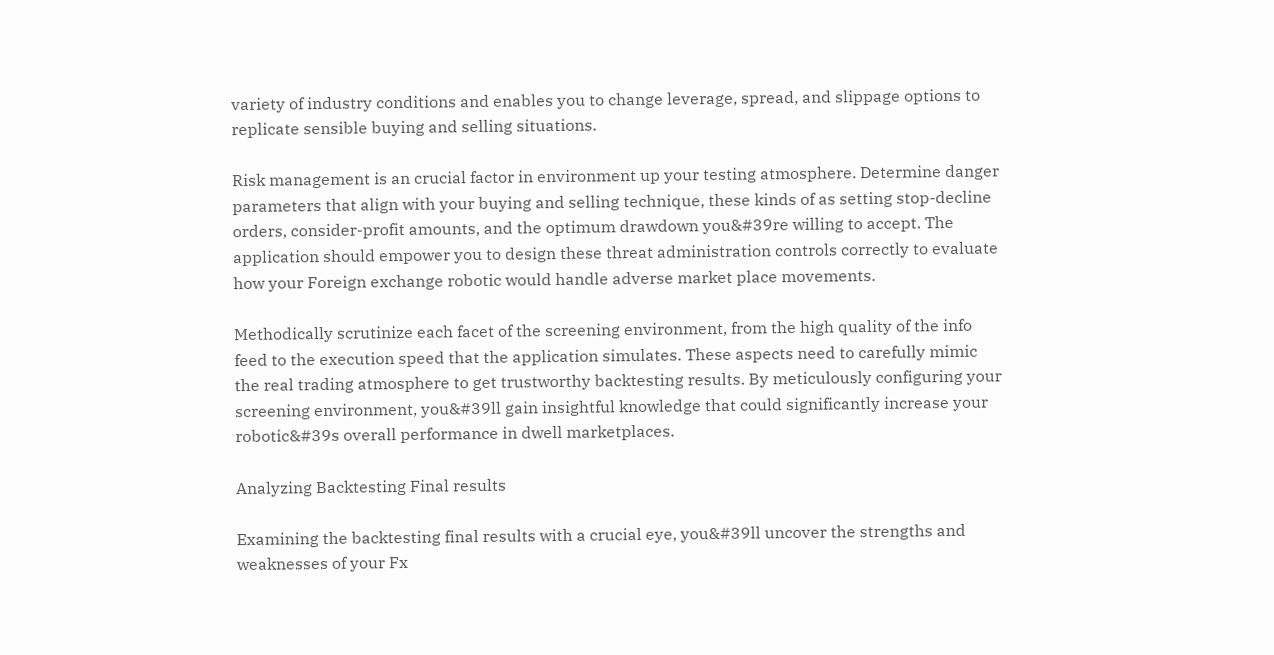variety of industry conditions and enables you to change leverage, spread, and slippage options to replicate sensible buying and selling situations.

Risk management is an crucial factor in environment up your testing atmosphere. Determine danger parameters that align with your buying and selling technique, these kinds of as setting stop-decline orders, consider-profit amounts, and the optimum drawdown you&#39re willing to accept. The application should empower you to design these threat administration controls correctly to evaluate how your Foreign exchange robotic would handle adverse market place movements.

Methodically scrutinize each facet of the screening environment, from the high quality of the info feed to the execution speed that the application simulates. These aspects need to carefully mimic the real trading atmosphere to get trustworthy backtesting results. By meticulously configuring your screening environment, you&#39ll gain insightful knowledge that could significantly increase your robotic&#39s overall performance in dwell marketplaces.

Analyzing Backtesting Final results

Examining the backtesting final results with a crucial eye, you&#39ll uncover the strengths and weaknesses of your Fx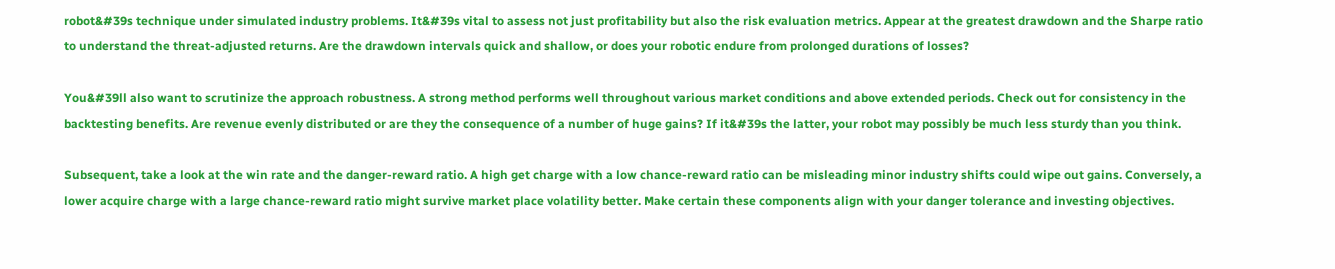robot&#39s technique under simulated industry problems. It&#39s vital to assess not just profitability but also the risk evaluation metrics. Appear at the greatest drawdown and the Sharpe ratio to understand the threat-adjusted returns. Are the drawdown intervals quick and shallow, or does your robotic endure from prolonged durations of losses?

You&#39ll also want to scrutinize the approach robustness. A strong method performs well throughout various market conditions and above extended periods. Check out for consistency in the backtesting benefits. Are revenue evenly distributed or are they the consequence of a number of huge gains? If it&#39s the latter, your robot may possibly be much less sturdy than you think.

Subsequent, take a look at the win rate and the danger-reward ratio. A high get charge with a low chance-reward ratio can be misleading minor industry shifts could wipe out gains. Conversely, a lower acquire charge with a large chance-reward ratio might survive market place volatility better. Make certain these components align with your danger tolerance and investing objectives.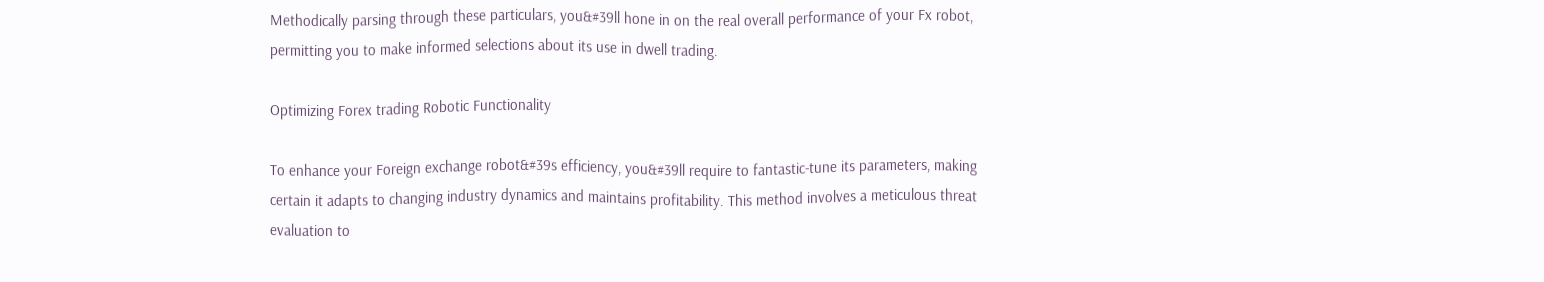Methodically parsing through these particulars, you&#39ll hone in on the real overall performance of your Fx robot, permitting you to make informed selections about its use in dwell trading.

Optimizing Forex trading Robotic Functionality

To enhance your Foreign exchange robot&#39s efficiency, you&#39ll require to fantastic-tune its parameters, making certain it adapts to changing industry dynamics and maintains profitability. This method involves a meticulous threat evaluation to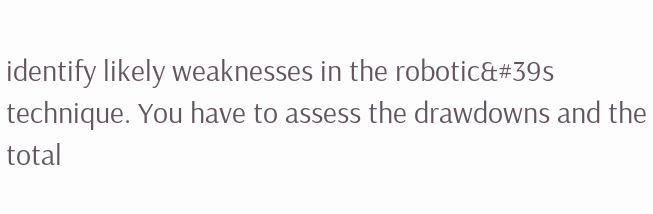identify likely weaknesses in the robotic&#39s technique. You have to assess the drawdowns and the total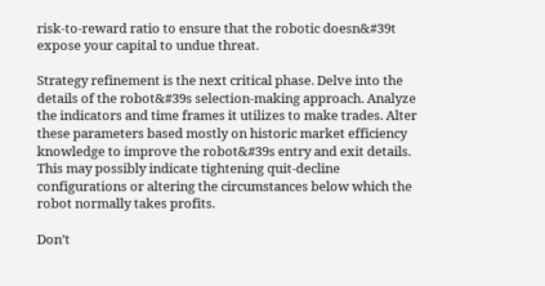risk-to-reward ratio to ensure that the robotic doesn&#39t expose your capital to undue threat.

Strategy refinement is the next critical phase. Delve into the details of the robot&#39s selection-making approach. Analyze the indicators and time frames it utilizes to make trades. Alter these parameters based mostly on historic market efficiency knowledge to improve the robot&#39s entry and exit details. This may possibly indicate tightening quit-decline configurations or altering the circumstances below which the robot normally takes profits.

Don’t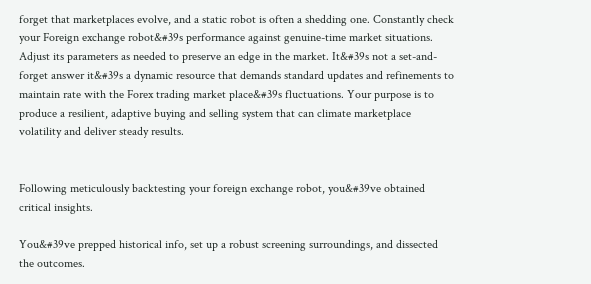forget that marketplaces evolve, and a static robot is often a shedding one. Constantly check your Foreign exchange robot&#39s performance against genuine-time market situations. Adjust its parameters as needed to preserve an edge in the market. It&#39s not a set-and-forget answer it&#39s a dynamic resource that demands standard updates and refinements to maintain rate with the Forex trading market place&#39s fluctuations. Your purpose is to produce a resilient, adaptive buying and selling system that can climate marketplace volatility and deliver steady results.


Following meticulously backtesting your foreign exchange robot, you&#39ve obtained critical insights.

You&#39ve prepped historical info, set up a robust screening surroundings, and dissected the outcomes.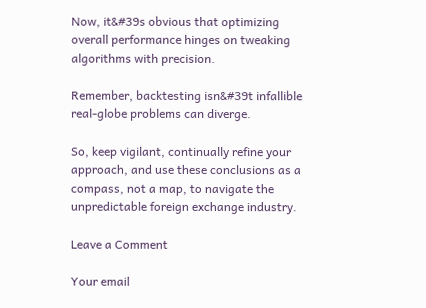Now, it&#39s obvious that optimizing overall performance hinges on tweaking algorithms with precision.

Remember, backtesting isn&#39t infallible real-globe problems can diverge.

So, keep vigilant, continually refine your approach, and use these conclusions as a compass, not a map, to navigate the unpredictable foreign exchange industry.

Leave a Comment

Your email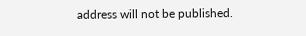address will not be published.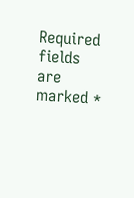Required fields are marked *